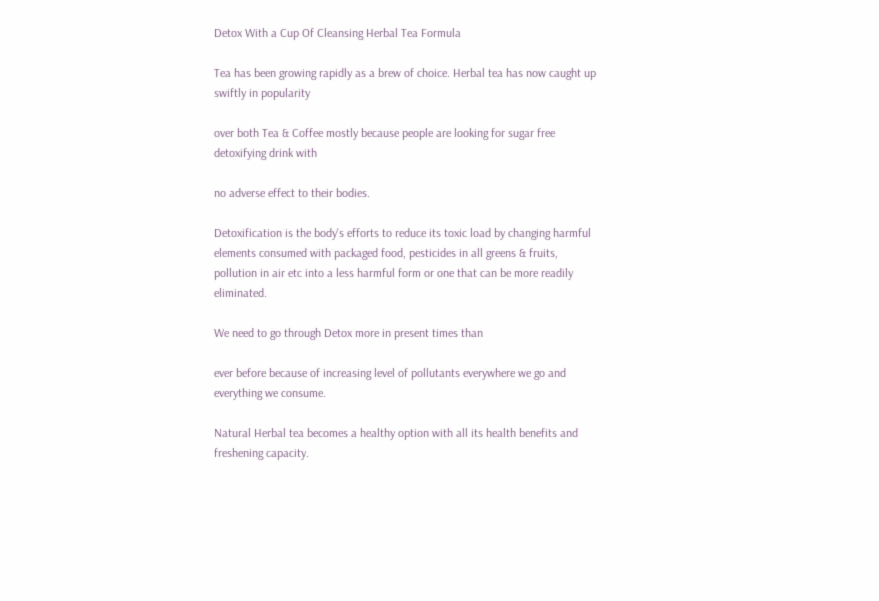Detox With a Cup Of Cleansing Herbal Tea Formula

Tea has been growing rapidly as a brew of choice. Herbal tea has now caught up swiftly in popularity

over both Tea & Coffee mostly because people are looking for sugar free detoxifying drink with

no adverse effect to their bodies.

Detoxification is the body's efforts to reduce its toxic load by changing harmful elements consumed with packaged food, pesticides in all greens & fruits, pollution in air etc into a less harmful form or one that can be more readily eliminated.

We need to go through Detox more in present times than

ever before because of increasing level of pollutants everywhere we go and everything we consume.

Natural Herbal tea becomes a healthy option with all its health benefits and freshening capacity.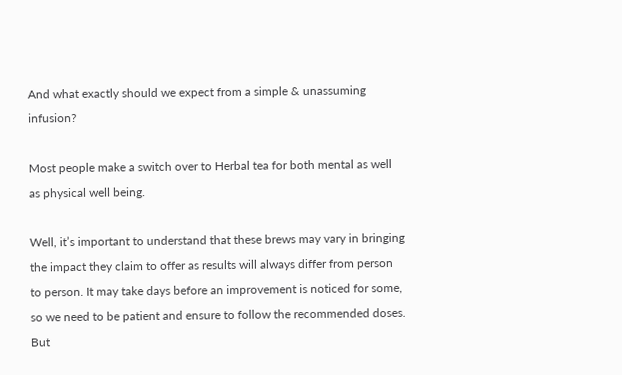And what exactly should we expect from a simple & unassuming infusion?

Most people make a switch over to Herbal tea for both mental as well as physical well being.

Well, it’s important to understand that these brews may vary in bringing the impact they claim to offer as results will always differ from person to person. It may take days before an improvement is noticed for some, so we need to be patient and ensure to follow the recommended doses. But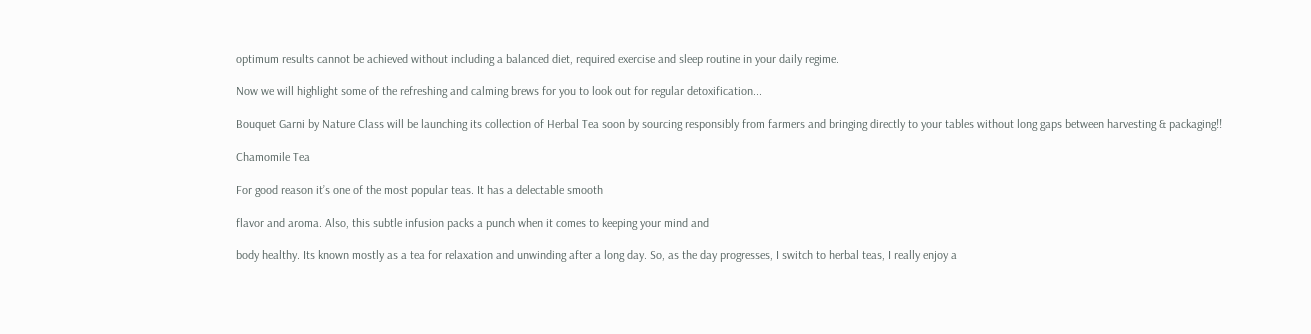optimum results cannot be achieved without including a balanced diet, required exercise and sleep routine in your daily regime.

Now we will highlight some of the refreshing and calming brews for you to look out for regular detoxification...

Bouquet Garni by Nature Class will be launching its collection of Herbal Tea soon by sourcing responsibly from farmers and bringing directly to your tables without long gaps between harvesting & packaging!!

Chamomile Tea

For good reason it’s one of the most popular teas. It has a delectable smooth

flavor and aroma. Also, this subtle infusion packs a punch when it comes to keeping your mind and

body healthy. Its known mostly as a tea for relaxation and unwinding after a long day. So, as the day progresses, I switch to herbal teas, I really enjoy a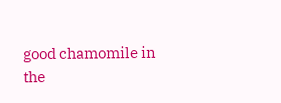good chamomile in the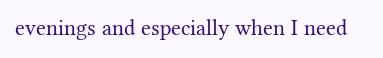evenings and especially when I need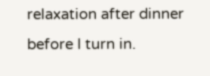relaxation after dinner before I turn in.